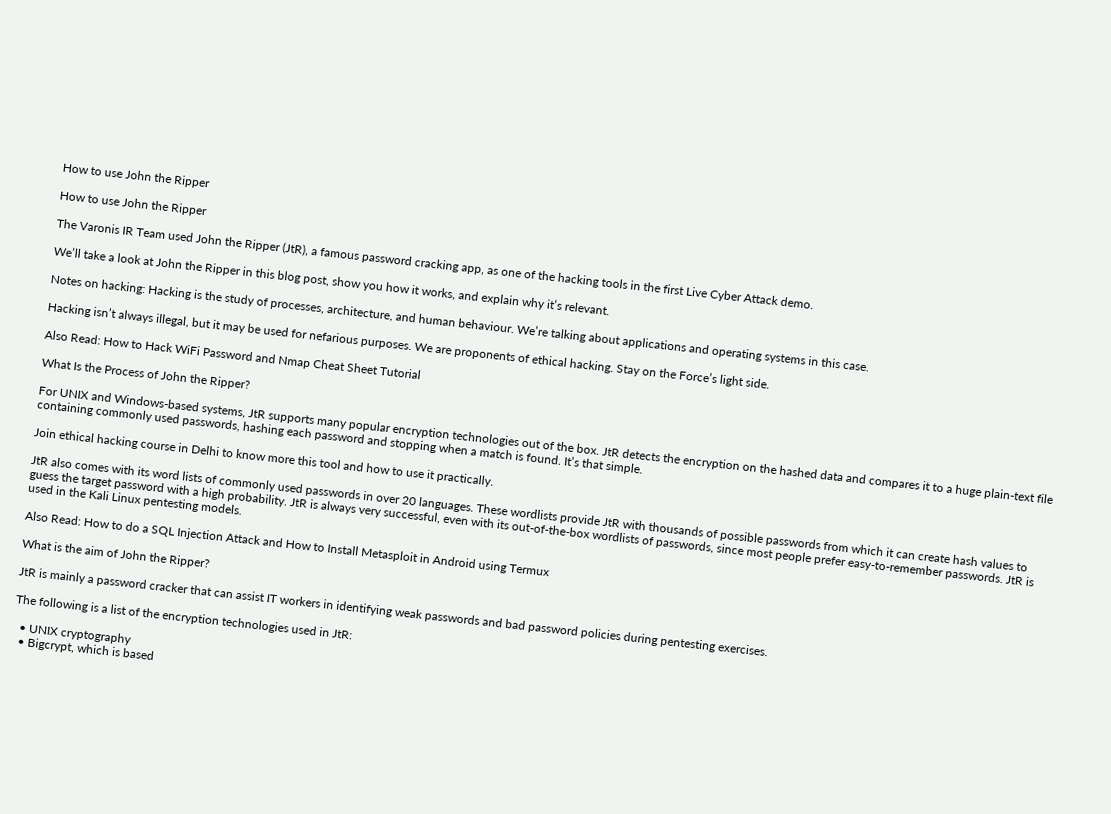How to use John the Ripper

How to use John the Ripper

The Varonis IR Team used John the Ripper (JtR), a famous password cracking app, as one of the hacking tools in the first Live Cyber Attack demo.

We’ll take a look at John the Ripper in this blog post, show you how it works, and explain why it’s relevant.

Notes on hacking: Hacking is the study of processes, architecture, and human behaviour. We’re talking about applications and operating systems in this case.

Hacking isn’t always illegal, but it may be used for nefarious purposes. We are proponents of ethical hacking. Stay on the Force’s light side.

Also Read: How to Hack WiFi Password and Nmap Cheat Sheet Tutorial

What Is the Process of John the Ripper?

For UNIX and Windows-based systems, JtR supports many popular encryption technologies out of the box. JtR detects the encryption on the hashed data and compares it to a huge plain-text file containing commonly used passwords, hashing each password and stopping when a match is found. It’s that simple.

Join ethical hacking course in Delhi to know more this tool and how to use it practically.

JtR also comes with its word lists of commonly used passwords in over 20 languages. These wordlists provide JtR with thousands of possible passwords from which it can create hash values to guess the target password with a high probability. JtR is always very successful, even with its out-of-the-box wordlists of passwords, since most people prefer easy-to-remember passwords. JtR is used in the Kali Linux pentesting models.

Also Read: How to do a SQL Injection Attack and How to Install Metasploit in Android using Termux

What is the aim of John the Ripper?

JtR is mainly a password cracker that can assist IT workers in identifying weak passwords and bad password policies during pentesting exercises.

The following is a list of the encryption technologies used in JtR:

  • UNIX cryptography
  • Bigcrypt, which is based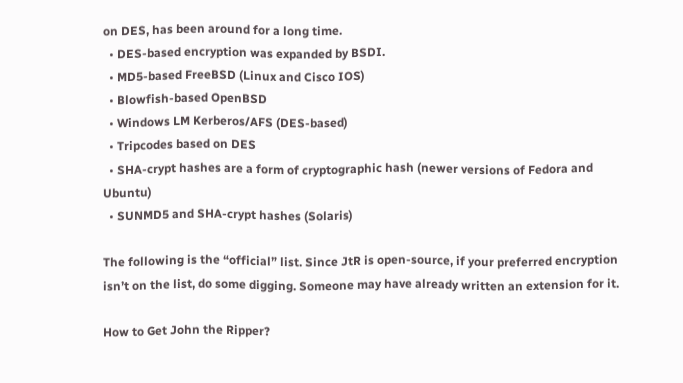on DES, has been around for a long time.
  • DES-based encryption was expanded by BSDI.
  • MD5-based FreeBSD (Linux and Cisco IOS)
  • Blowfish-based OpenBSD
  • Windows LM Kerberos/AFS (DES-based)
  • Tripcodes based on DES
  • SHA-crypt hashes are a form of cryptographic hash (newer versions of Fedora and Ubuntu)
  • SUNMD5 and SHA-crypt hashes (Solaris)

The following is the “official” list. Since JtR is open-source, if your preferred encryption isn’t on the list, do some digging. Someone may have already written an extension for it.

How to Get John the Ripper?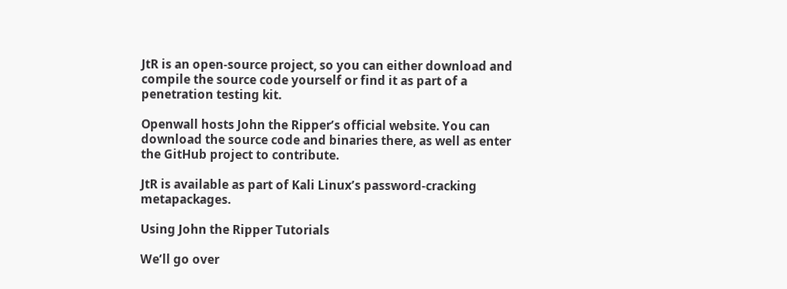JtR is an open-source project, so you can either download and compile the source code yourself or find it as part of a penetration testing kit.

Openwall hosts John the Ripper’s official website. You can download the source code and binaries there, as well as enter the GitHub project to contribute.

JtR is available as part of Kali Linux’s password-cracking metapackages.

Using John the Ripper Tutorials

We’ll go over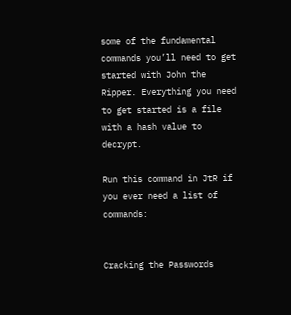some of the fundamental commands you’ll need to get started with John the Ripper. Everything you need to get started is a file with a hash value to decrypt.

Run this command in JtR if you ever need a list of commands:


Cracking the Passwords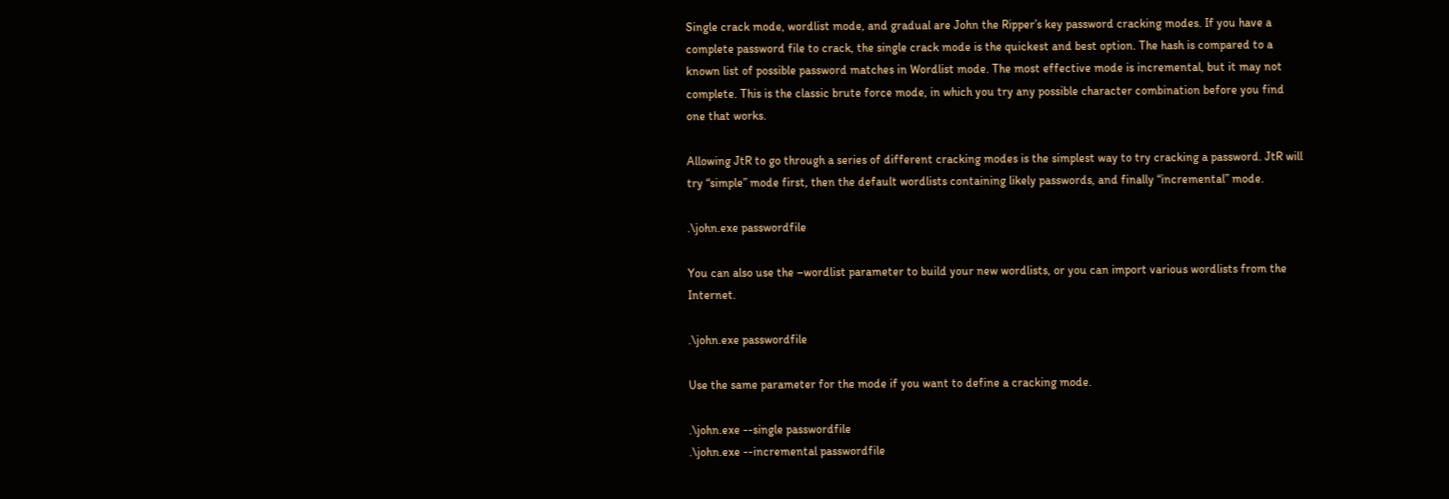Single crack mode, wordlist mode, and gradual are John the Ripper’s key password cracking modes. If you have a complete password file to crack, the single crack mode is the quickest and best option. The hash is compared to a known list of possible password matches in Wordlist mode. The most effective mode is incremental, but it may not complete. This is the classic brute force mode, in which you try any possible character combination before you find one that works.

Allowing JtR to go through a series of different cracking modes is the simplest way to try cracking a password. JtR will try “simple” mode first, then the default wordlists containing likely passwords, and finally “incremental” mode.

.\john.exe passwordfile

You can also use the –wordlist parameter to build your new wordlists, or you can import various wordlists from the Internet.

.\john.exe passwordfile

Use the same parameter for the mode if you want to define a cracking mode.

.\john.exe --single passwordfile
.\john.exe --incremental passwordfile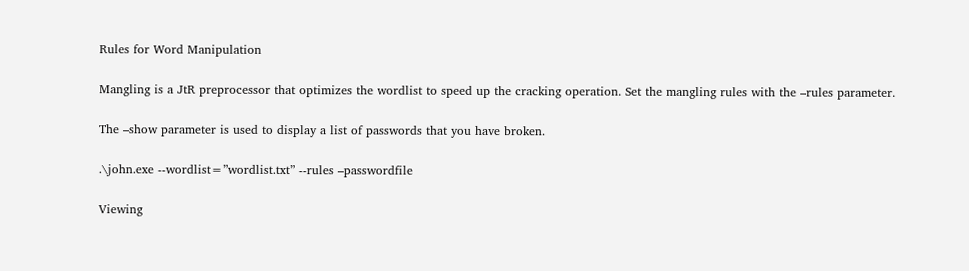Rules for Word Manipulation

Mangling is a JtR preprocessor that optimizes the wordlist to speed up the cracking operation. Set the mangling rules with the –rules parameter.

The –show parameter is used to display a list of passwords that you have broken.

.\john.exe --wordlist=”wordlist.txt” --rules –passwordfile

Viewing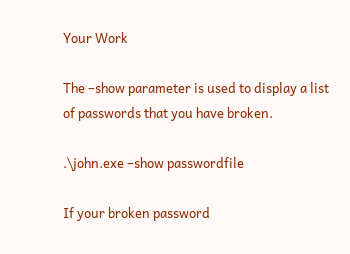Your Work

The –show parameter is used to display a list of passwords that you have broken.

.\john.exe –show passwordfile

If your broken password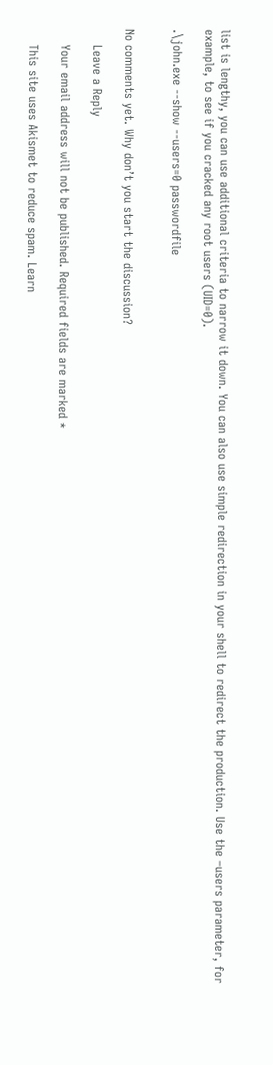list is lengthy, you can use additional criteria to narrow it down. You can also use simple redirection in your shell to redirect the production. Use the –users parameter, for example, to see if you cracked any root users (UID=0).

.\john.exe --show --users=0 passwordfile


No comments yet. Why don’t you start the discussion?

    Leave a Reply

    Your email address will not be published. Required fields are marked *

    This site uses Akismet to reduce spam. Learn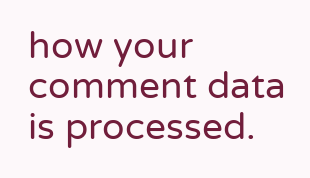how your comment data is processed.